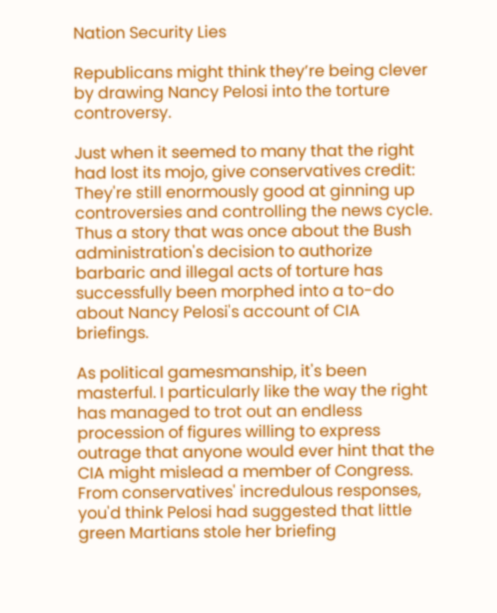Nation Security Lies

Republicans might think they’re being clever by drawing Nancy Pelosi into the torture controversy.

Just when it seemed to many that the right had lost its mojo, give conservatives credit: They're still enormously good at ginning up controversies and controlling the news cycle. Thus a story that was once about the Bush administration's decision to authorize barbaric and illegal acts of torture has successfully been morphed into a to-do about Nancy Pelosi's account of CIA briefings.

As political gamesmanship, it's been masterful. I particularly like the way the right has managed to trot out an endless procession of figures willing to express outrage that anyone would ever hint that the CIA might mislead a member of Congress. From conservatives' incredulous responses, you'd think Pelosi had suggested that little green Martians stole her briefing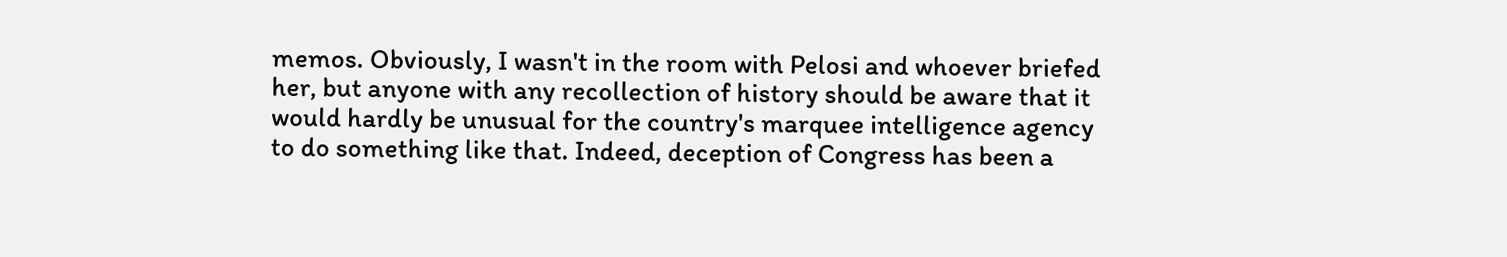memos. Obviously, I wasn't in the room with Pelosi and whoever briefed her, but anyone with any recollection of history should be aware that it would hardly be unusual for the country's marquee intelligence agency to do something like that. Indeed, deception of Congress has been a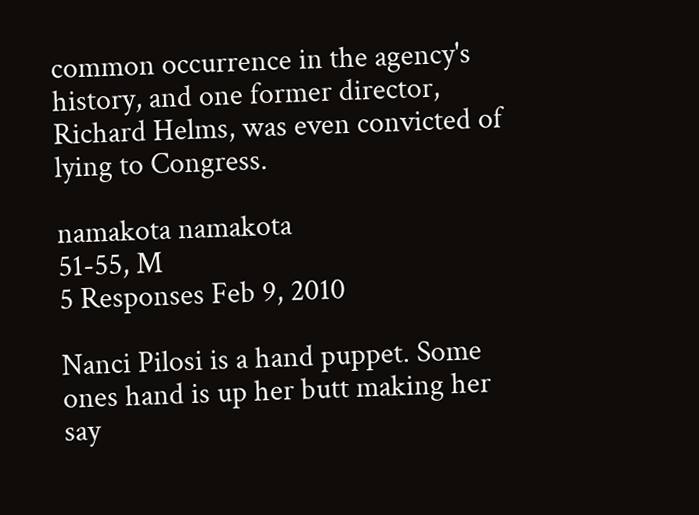common occurrence in the agency's history, and one former director, Richard Helms, was even convicted of lying to Congress.

namakota namakota
51-55, M
5 Responses Feb 9, 2010

Nanci Pilosi is a hand puppet. Some ones hand is up her butt making her say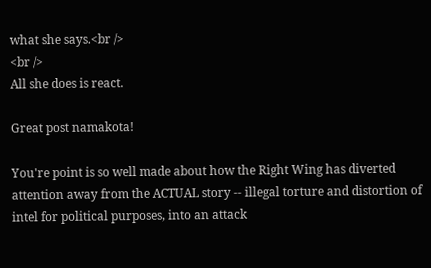what she says.<br />
<br />
All she does is react.

Great post namakota!

You're point is so well made about how the Right Wing has diverted attention away from the ACTUAL story -- illegal torture and distortion of intel for political purposes, into an attack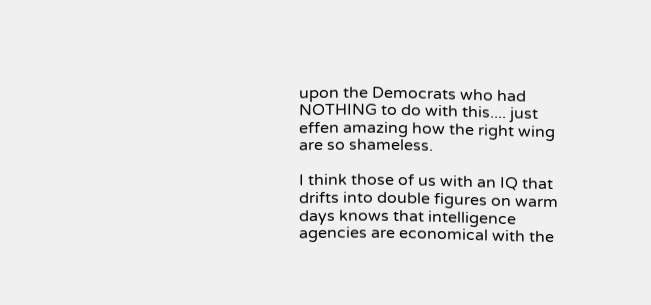upon the Democrats who had NOTHING to do with this.... just effen amazing how the right wing are so shameless.

I think those of us with an IQ that drifts into double figures on warm days knows that intelligence agencies are economical with the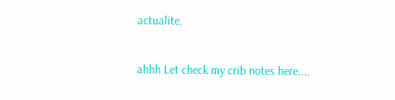actualite.

ahhh Let check my crib notes here....